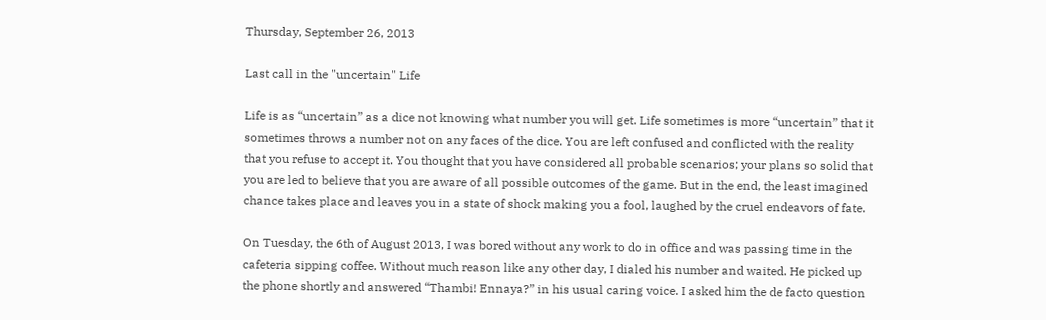Thursday, September 26, 2013

Last call in the "uncertain" Life

Life is as “uncertain” as a dice not knowing what number you will get. Life sometimes is more “uncertain” that it sometimes throws a number not on any faces of the dice. You are left confused and conflicted with the reality that you refuse to accept it. You thought that you have considered all probable scenarios; your plans so solid that you are led to believe that you are aware of all possible outcomes of the game. But in the end, the least imagined chance takes place and leaves you in a state of shock making you a fool, laughed by the cruel endeavors of fate.

On Tuesday, the 6th of August 2013, I was bored without any work to do in office and was passing time in the cafeteria sipping coffee. Without much reason like any other day, I dialed his number and waited. He picked up the phone shortly and answered “Thambi! Ennaya?” in his usual caring voice. I asked him the de facto question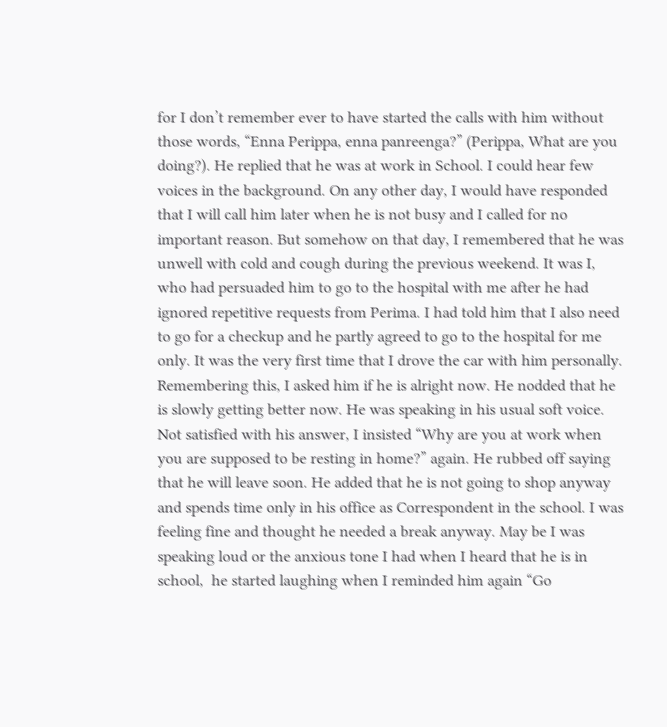for I don’t remember ever to have started the calls with him without those words, “Enna Perippa, enna panreenga?” (Perippa, What are you doing?). He replied that he was at work in School. I could hear few voices in the background. On any other day, I would have responded that I will call him later when he is not busy and I called for no important reason. But somehow on that day, I remembered that he was unwell with cold and cough during the previous weekend. It was I, who had persuaded him to go to the hospital with me after he had ignored repetitive requests from Perima. I had told him that I also need to go for a checkup and he partly agreed to go to the hospital for me only. It was the very first time that I drove the car with him personally.
Remembering this, I asked him if he is alright now. He nodded that he is slowly getting better now. He was speaking in his usual soft voice. Not satisfied with his answer, I insisted “Why are you at work when you are supposed to be resting in home?” again. He rubbed off saying that he will leave soon. He added that he is not going to shop anyway and spends time only in his office as Correspondent in the school. I was feeling fine and thought he needed a break anyway. May be I was speaking loud or the anxious tone I had when I heard that he is in school,  he started laughing when I reminded him again “Go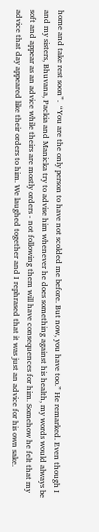home and take rest soon”.  “You are the only person to have not scolded me before. But now, you have too.” He remarked. Even though I and my sisters, Bhuvana, Packia and Manicka try to advise him whenever he does something against his health, my words would always be soft and appear as an advice while theirs are mostly orders - not following them will have consequences for him. Somehow he felt that my advice that day appeared like their orders to him. We laughed together and I rephrased that it was just an advice for his own sake.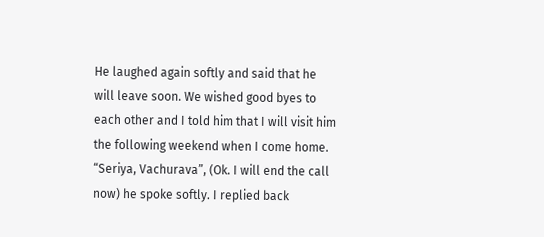He laughed again softly and said that he will leave soon. We wished good byes to each other and I told him that I will visit him the following weekend when I come home. “Seriya, Vachurava”, (Ok. I will end the call now) he spoke softly. I replied back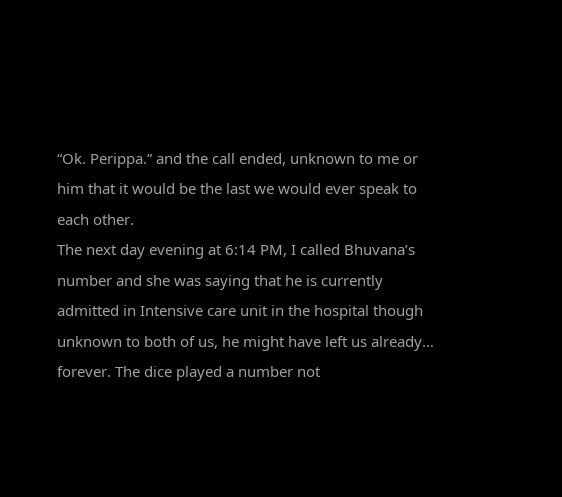“Ok. Perippa.” and the call ended, unknown to me or him that it would be the last we would ever speak to each other.
The next day evening at 6:14 PM, I called Bhuvana’s number and she was saying that he is currently admitted in Intensive care unit in the hospital though unknown to both of us, he might have left us already… forever. The dice played a number not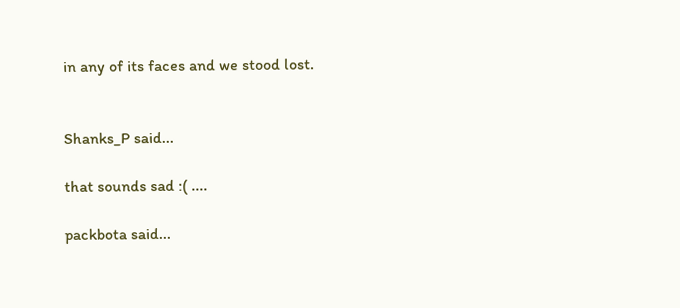in any of its faces and we stood lost.


Shanks_P said...

that sounds sad :( ....

packbota said...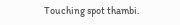Touching spot thambi.